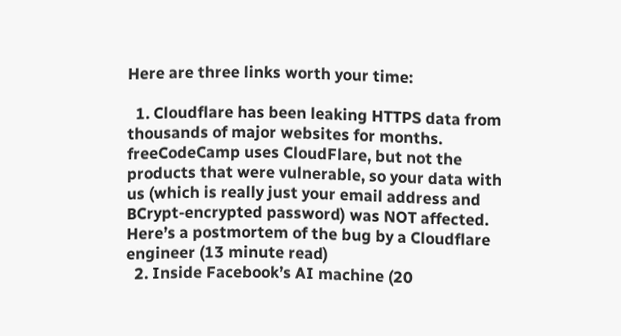Here are three links worth your time:

  1. Cloudflare has been leaking HTTPS data from thousands of major websites for months. freeCodeCamp uses CloudFlare, but not the products that were vulnerable, so your data with us (which is really just your email address and BCrypt-encrypted password) was NOT affected. Here’s a postmortem of the bug by a Cloudflare engineer (13 minute read)
  2. Inside Facebook’s AI machine (20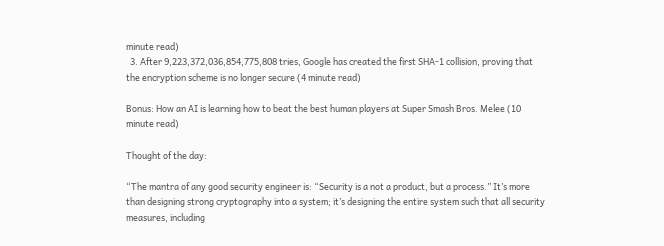minute read)
  3. After 9,223,372,036,854,775,808 tries, Google has created the first SHA-1 collision, proving that the encryption scheme is no longer secure (4 minute read)

Bonus: How an AI is learning how to beat the best human players at Super Smash Bros. Melee (10 minute read)

Thought of the day:

“The mantra of any good security engineer is: “Security is a not a product, but a process.” It’s more than designing strong cryptography into a system; it’s designing the entire system such that all security measures, including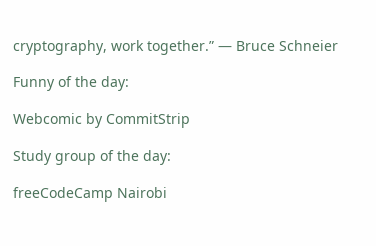cryptography, work together.” — Bruce Schneier

Funny of the day:

Webcomic by CommitStrip

Study group of the day:

freeCodeCamp Nairobi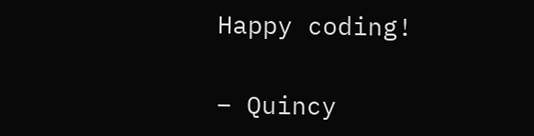Happy coding!

– Quincy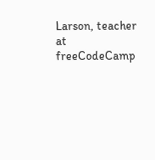Larson, teacher at freeCodeCamp